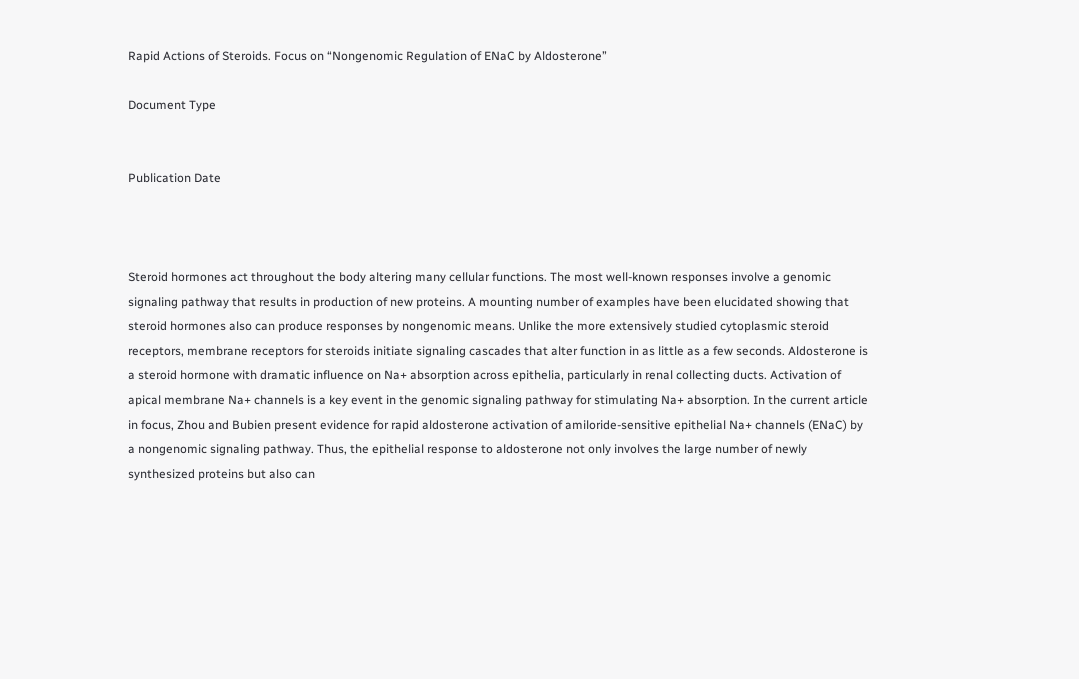Rapid Actions of Steroids. Focus on “Nongenomic Regulation of ENaC by Aldosterone”

Document Type


Publication Date



Steroid hormones act throughout the body altering many cellular functions. The most well-known responses involve a genomic signaling pathway that results in production of new proteins. A mounting number of examples have been elucidated showing that steroid hormones also can produce responses by nongenomic means. Unlike the more extensively studied cytoplasmic steroid receptors, membrane receptors for steroids initiate signaling cascades that alter function in as little as a few seconds. Aldosterone is a steroid hormone with dramatic influence on Na+ absorption across epithelia, particularly in renal collecting ducts. Activation of apical membrane Na+ channels is a key event in the genomic signaling pathway for stimulating Na+ absorption. In the current article in focus, Zhou and Bubien present evidence for rapid aldosterone activation of amiloride-sensitive epithelial Na+ channels (ENaC) by a nongenomic signaling pathway. Thus, the epithelial response to aldosterone not only involves the large number of newly synthesized proteins but also can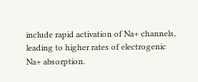include rapid activation of Na+ channels, leading to higher rates of electrogenic Na+ absorption.